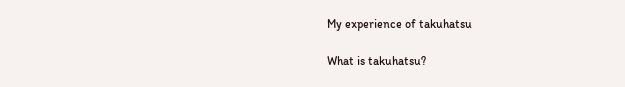My experience of takuhatsu

What is takuhatsu?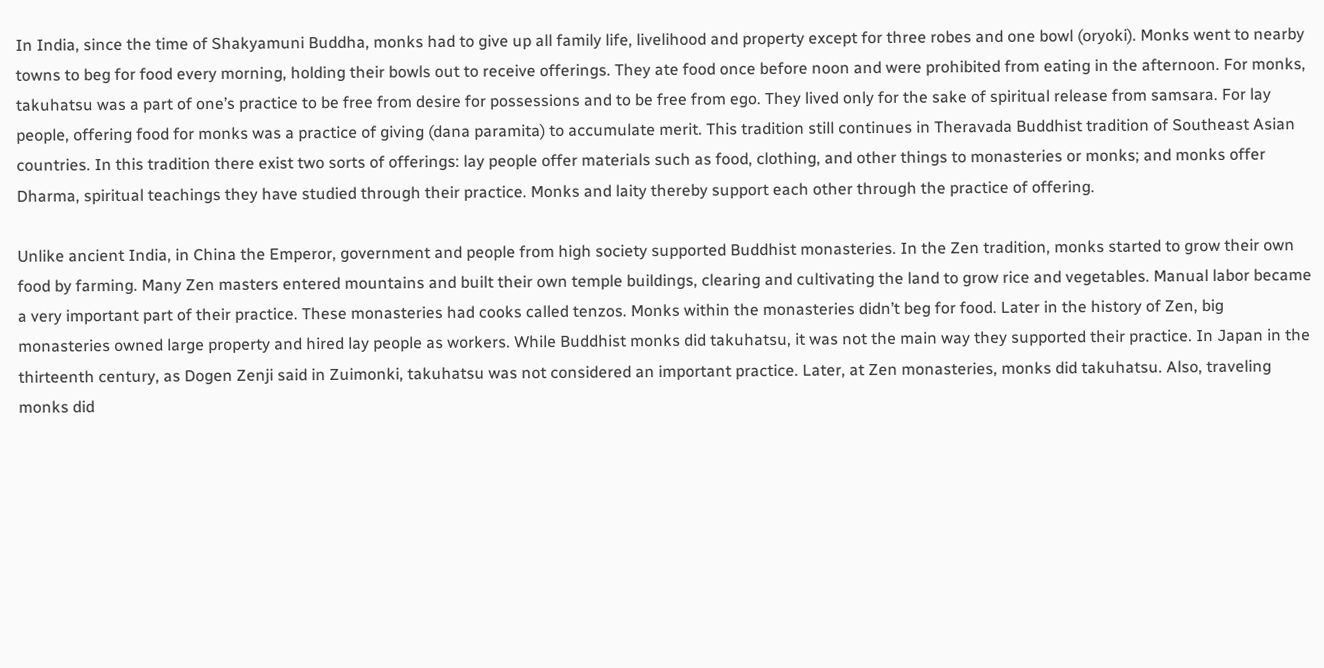In India, since the time of Shakyamuni Buddha, monks had to give up all family life, livelihood and property except for three robes and one bowl (oryoki). Monks went to nearby towns to beg for food every morning, holding their bowls out to receive offerings. They ate food once before noon and were prohibited from eating in the afternoon. For monks, takuhatsu was a part of one’s practice to be free from desire for possessions and to be free from ego. They lived only for the sake of spiritual release from samsara. For lay people, offering food for monks was a practice of giving (dana paramita) to accumulate merit. This tradition still continues in Theravada Buddhist tradition of Southeast Asian countries. In this tradition there exist two sorts of offerings: lay people offer materials such as food, clothing, and other things to monasteries or monks; and monks offer Dharma, spiritual teachings they have studied through their practice. Monks and laity thereby support each other through the practice of offering.

Unlike ancient India, in China the Emperor, government and people from high society supported Buddhist monasteries. In the Zen tradition, monks started to grow their own food by farming. Many Zen masters entered mountains and built their own temple buildings, clearing and cultivating the land to grow rice and vegetables. Manual labor became a very important part of their practice. These monasteries had cooks called tenzos. Monks within the monasteries didn’t beg for food. Later in the history of Zen, big monasteries owned large property and hired lay people as workers. While Buddhist monks did takuhatsu, it was not the main way they supported their practice. In Japan in the thirteenth century, as Dogen Zenji said in Zuimonki, takuhatsu was not considered an important practice. Later, at Zen monasteries, monks did takuhatsu. Also, traveling monks did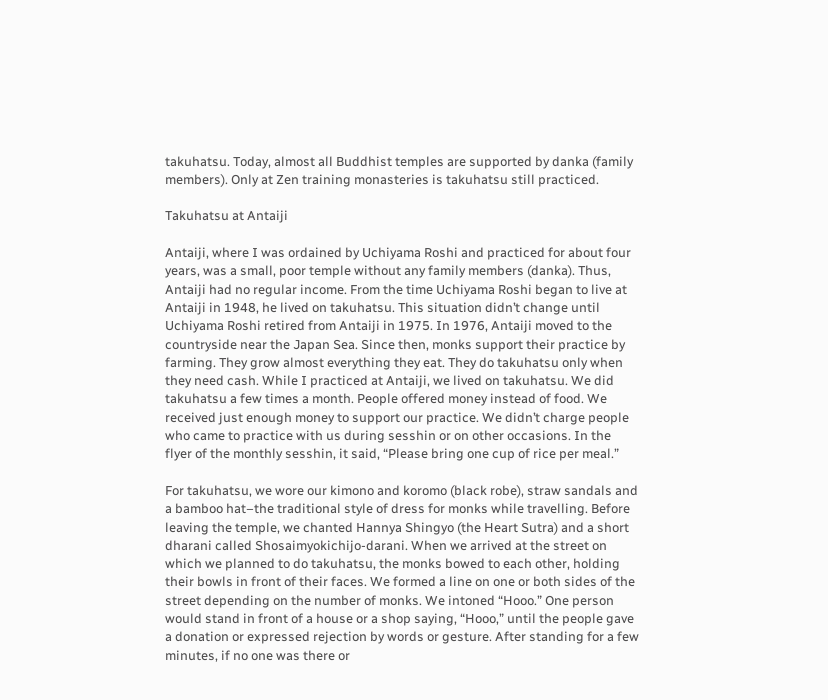takuhatsu. Today, almost all Buddhist temples are supported by danka (family members). Only at Zen training monasteries is takuhatsu still practiced.

Takuhatsu at Antaiji

Antaiji, where I was ordained by Uchiyama Roshi and practiced for about four years, was a small, poor temple without any family members (danka). Thus, Antaiji had no regular income. From the time Uchiyama Roshi began to live at Antaiji in 1948, he lived on takuhatsu. This situation didn’t change until Uchiyama Roshi retired from Antaiji in 1975. In 1976, Antaiji moved to the countryside near the Japan Sea. Since then, monks support their practice by farming. They grow almost everything they eat. They do takuhatsu only when they need cash. While I practiced at Antaiji, we lived on takuhatsu. We did takuhatsu a few times a month. People offered money instead of food. We received just enough money to support our practice. We didn’t charge people who came to practice with us during sesshin or on other occasions. In the flyer of the monthly sesshin, it said, “Please bring one cup of rice per meal.”

For takuhatsu, we wore our kimono and koromo (black robe), straw sandals and a bamboo hat–the traditional style of dress for monks while travelling. Before leaving the temple, we chanted Hannya Shingyo (the Heart Sutra) and a short dharani called Shosaimyokichijo-darani. When we arrived at the street on which we planned to do takuhatsu, the monks bowed to each other, holding their bowls in front of their faces. We formed a line on one or both sides of the street depending on the number of monks. We intoned “Hooo.” One person would stand in front of a house or a shop saying, “Hooo,” until the people gave a donation or expressed rejection by words or gesture. After standing for a few minutes, if no one was there or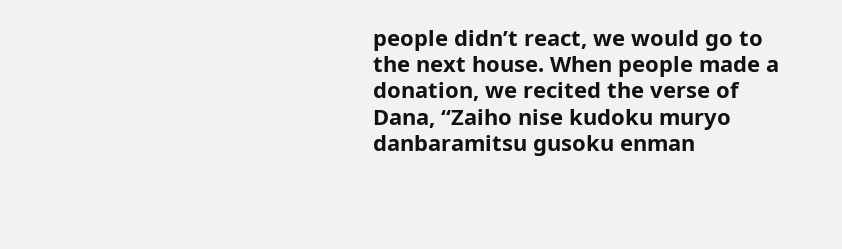people didn’t react, we would go to the next house. When people made a donation, we recited the verse of Dana, “Zaiho nise kudoku muryo danbaramitsu gusoku enman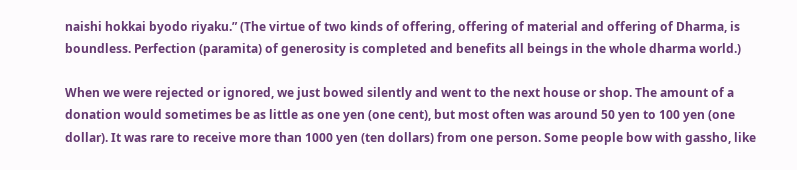naishi hokkai byodo riyaku.” (The virtue of two kinds of offering, offering of material and offering of Dharma, is boundless. Perfection (paramita) of generosity is completed and benefits all beings in the whole dharma world.)

When we were rejected or ignored, we just bowed silently and went to the next house or shop. The amount of a donation would sometimes be as little as one yen (one cent), but most often was around 50 yen to 100 yen (one dollar). It was rare to receive more than 1000 yen (ten dollars) from one person. Some people bow with gassho, like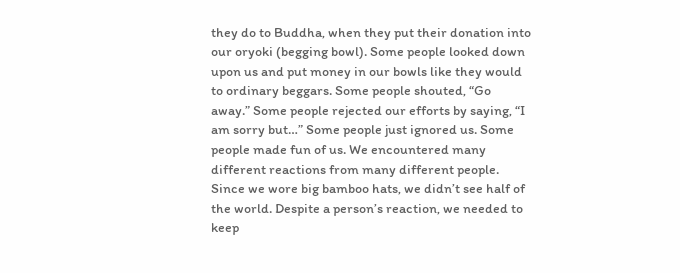they do to Buddha, when they put their donation into our oryoki (begging bowl). Some people looked down upon us and put money in our bowls like they would to ordinary beggars. Some people shouted, “Go away.” Some people rejected our efforts by saying, “I am sorry but…” Some people just ignored us. Some people made fun of us. We encountered many different reactions from many different people. Since we wore big bamboo hats, we didn’t see half of the world. Despite a person’s reaction, we needed to keep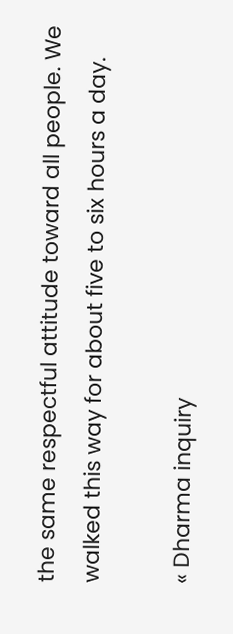the same respectful attitude toward all people. We walked this way for about five to six hours a day.

« Dharma inquiry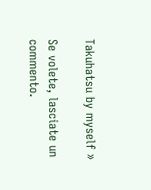Takuhatsu by myself »

Se volete, lasciate un commento.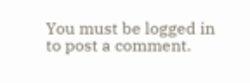You must be logged in to post a comment.